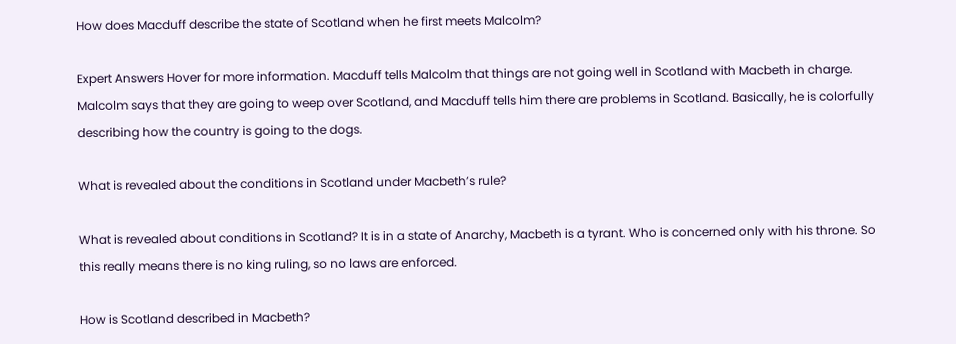How does Macduff describe the state of Scotland when he first meets Malcolm?

Expert Answers Hover for more information. Macduff tells Malcolm that things are not going well in Scotland with Macbeth in charge. Malcolm says that they are going to weep over Scotland, and Macduff tells him there are problems in Scotland. Basically, he is colorfully describing how the country is going to the dogs.

What is revealed about the conditions in Scotland under Macbeth’s rule?

What is revealed about conditions in Scotland? It is in a state of Anarchy, Macbeth is a tyrant. Who is concerned only with his throne. So this really means there is no king ruling, so no laws are enforced.

How is Scotland described in Macbeth?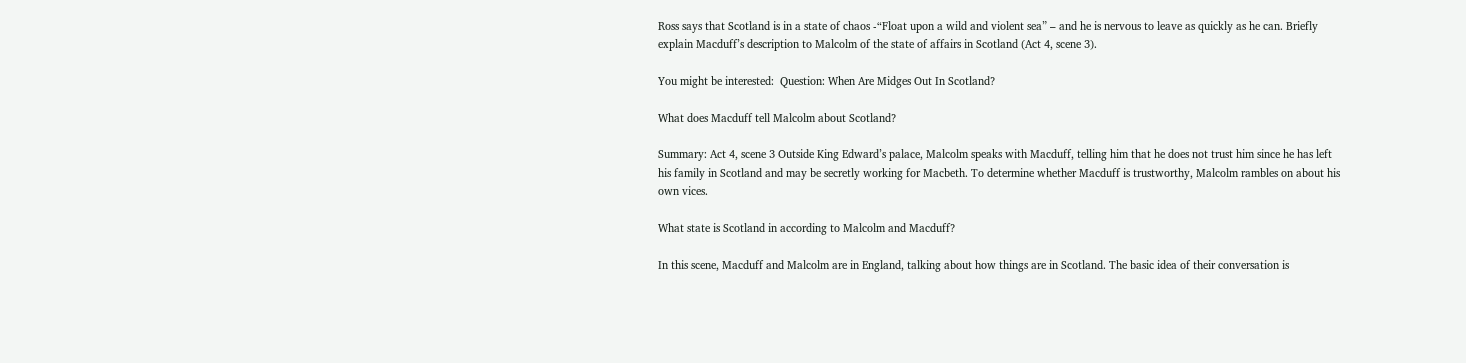Ross says that Scotland is in a state of chaos -“Float upon a wild and violent sea” – and he is nervous to leave as quickly as he can. Briefly explain Macduff’s description to Malcolm of the state of affairs in Scotland (Act 4, scene 3).

You might be interested:  Question: When Are Midges Out In Scotland?

What does Macduff tell Malcolm about Scotland?

Summary: Act 4, scene 3 Outside King Edward’s palace, Malcolm speaks with Macduff, telling him that he does not trust him since he has left his family in Scotland and may be secretly working for Macbeth. To determine whether Macduff is trustworthy, Malcolm rambles on about his own vices.

What state is Scotland in according to Malcolm and Macduff?

In this scene, Macduff and Malcolm are in England, talking about how things are in Scotland. The basic idea of their conversation is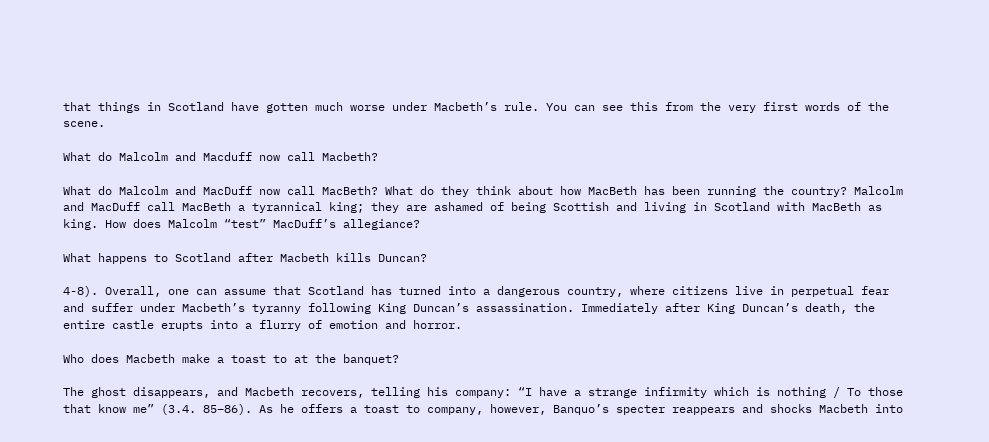that things in Scotland have gotten much worse under Macbeth’s rule. You can see this from the very first words of the scene.

What do Malcolm and Macduff now call Macbeth?

What do Malcolm and MacDuff now call MacBeth? What do they think about how MacBeth has been running the country? Malcolm and MacDuff call MacBeth a tyrannical king; they are ashamed of being Scottish and living in Scotland with MacBeth as king. How does Malcolm “test” MacDuff’s allegiance?

What happens to Scotland after Macbeth kills Duncan?

4-8). Overall, one can assume that Scotland has turned into a dangerous country, where citizens live in perpetual fear and suffer under Macbeth’s tyranny following King Duncan’s assassination. Immediately after King Duncan’s death, the entire castle erupts into a flurry of emotion and horror.

Who does Macbeth make a toast to at the banquet?

The ghost disappears, and Macbeth recovers, telling his company: “I have a strange infirmity which is nothing / To those that know me” (3.4. 85–86). As he offers a toast to company, however, Banquo’s specter reappears and shocks Macbeth into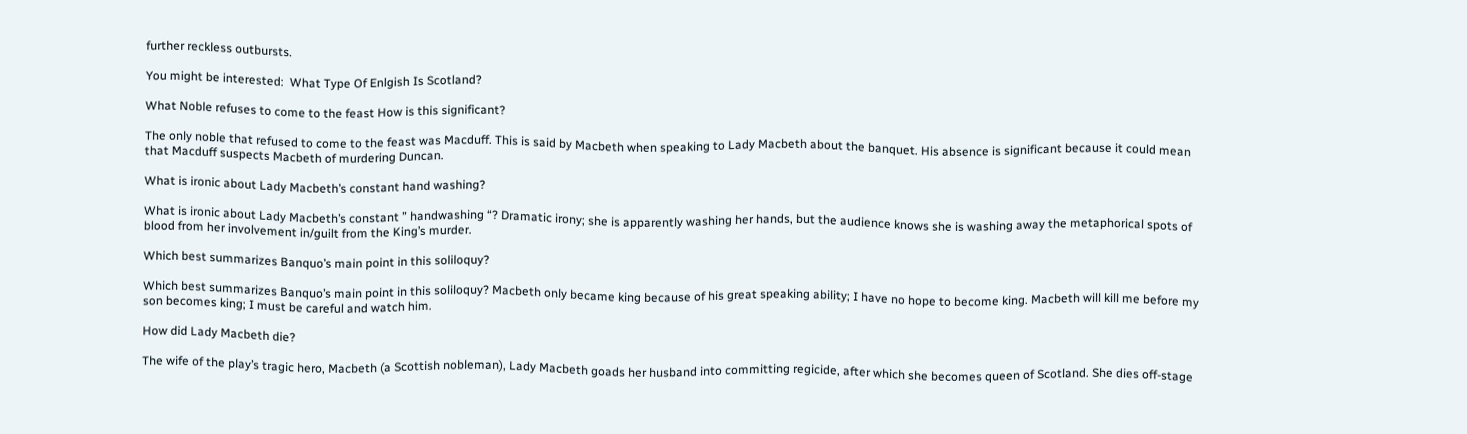further reckless outbursts.

You might be interested:  What Type Of Enlgish Is Scotland?

What Noble refuses to come to the feast How is this significant?

The only noble that refused to come to the feast was Macduff. This is said by Macbeth when speaking to Lady Macbeth about the banquet. His absence is significant because it could mean that Macduff suspects Macbeth of murdering Duncan.

What is ironic about Lady Macbeth’s constant hand washing?

What is ironic about Lady Macbeth’s constant ” handwashing “? Dramatic irony; she is apparently washing her hands, but the audience knows she is washing away the metaphorical spots of blood from her involvement in/guilt from the King’s murder.

Which best summarizes Banquo’s main point in this soliloquy?

Which best summarizes Banquo’s main point in this soliloquy? Macbeth only became king because of his great speaking ability; I have no hope to become king. Macbeth will kill me before my son becomes king; I must be careful and watch him.

How did Lady Macbeth die?

The wife of the play’s tragic hero, Macbeth (a Scottish nobleman), Lady Macbeth goads her husband into committing regicide, after which she becomes queen of Scotland. She dies off-stage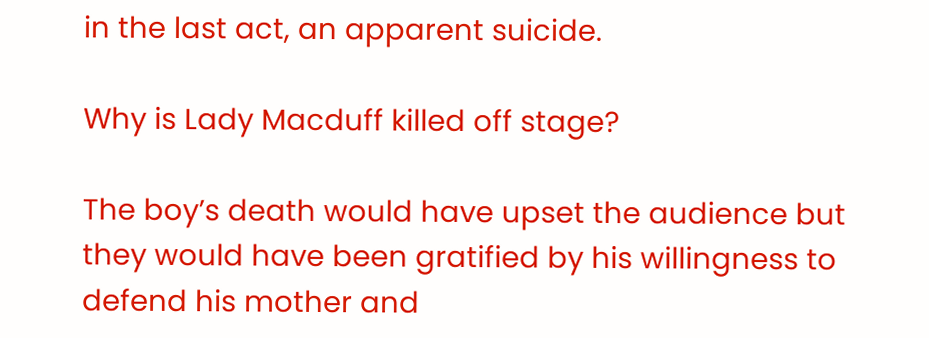in the last act, an apparent suicide.

Why is Lady Macduff killed off stage?

The boy’s death would have upset the audience but they would have been gratified by his willingness to defend his mother and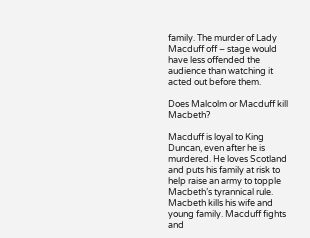family. The murder of Lady Macduff off – stage would have less offended the audience than watching it acted out before them.

Does Malcolm or Macduff kill Macbeth?

Macduff is loyal to King Duncan, even after he is murdered. He loves Scotland and puts his family at risk to help raise an army to topple Macbeth’s tyrannical rule. Macbeth kills his wife and young family. Macduff fights and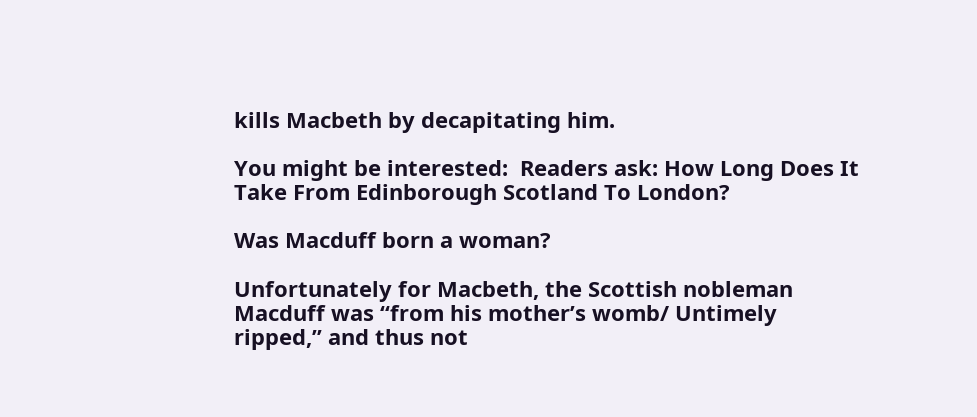kills Macbeth by decapitating him.

You might be interested:  Readers ask: How Long Does It Take From Edinborough Scotland To London?

Was Macduff born a woman?

Unfortunately for Macbeth, the Scottish nobleman Macduff was “from his mother’s womb/ Untimely ripped,” and thus not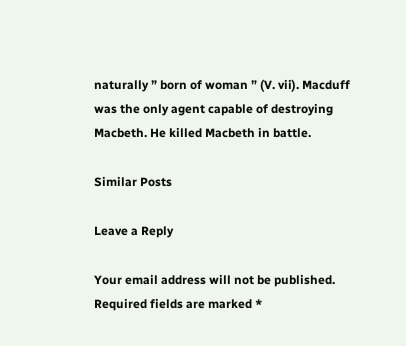naturally ” born of woman ” (V. vii). Macduff was the only agent capable of destroying Macbeth. He killed Macbeth in battle.

Similar Posts

Leave a Reply

Your email address will not be published. Required fields are marked *